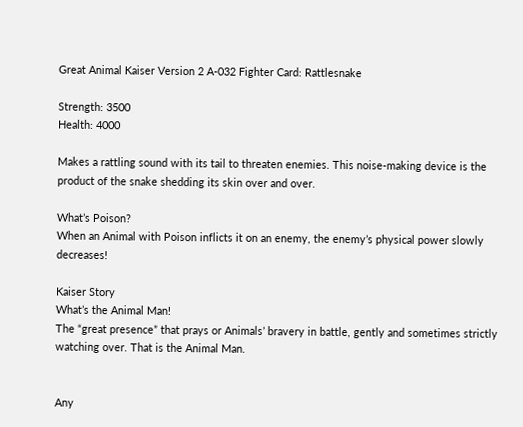Great Animal Kaiser Version 2 A-032 Fighter Card: Rattlesnake

Strength: 3500
Health: 4000

Makes a rattling sound with its tail to threaten enemies. This noise-making device is the product of the snake shedding its skin over and over.

What’s Poison?
When an Animal with Poison inflicts it on an enemy, the enemy’s physical power slowly decreases!

Kaiser Story
What’s the Animal Man!
The “great presence” that prays or Animals’ bravery in battle, gently and sometimes strictly watching over. That is the Animal Man.


Any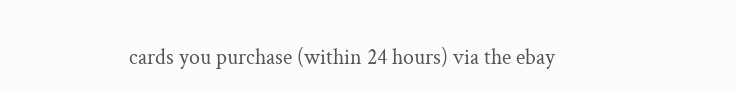cards you purchase (within 24 hours) via the ebay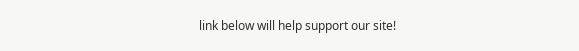link below will help support our site!